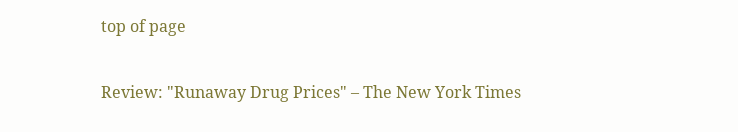top of page

Review: "Runaway Drug Prices" – The New York Times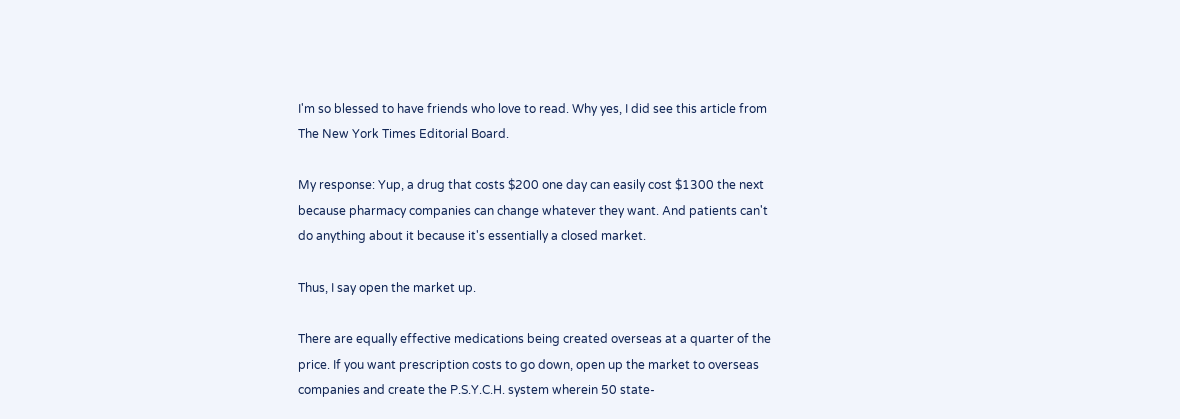I'm so blessed to have friends who love to read. Why yes, I did see this article from The New York Times Editorial Board.

My response: Yup, a drug that costs $200 one day can easily cost $1300 the next because pharmacy companies can change whatever they want. And patients can't do anything about it because it's essentially a closed market.

Thus, I say open the market up.

There are equally effective medications being created overseas at a quarter of the price. If you want prescription costs to go down, open up the market to overseas companies and create the P.S.Y.C.H. system wherein 50 state-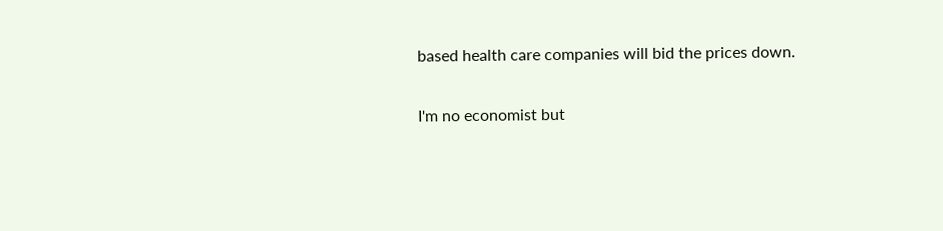based health care companies will bid the prices down.

I'm no economist but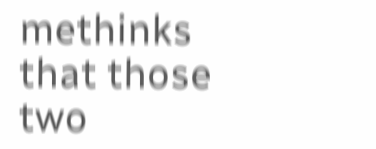methinks that those two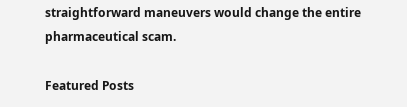straightforward maneuvers would change the entire pharmaceutical scam.

Featured Posts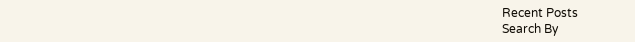Recent Posts
Search By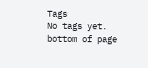Tags
No tags yet.
bottom of page